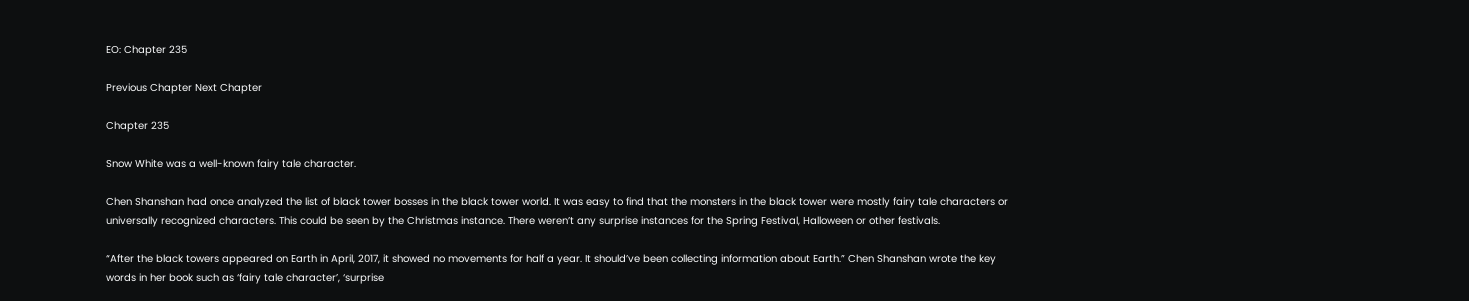EO: Chapter 235

Previous Chapter Next Chapter

Chapter 235

Snow White was a well-known fairy tale character.

Chen Shanshan had once analyzed the list of black tower bosses in the black tower world. It was easy to find that the monsters in the black tower were mostly fairy tale characters or universally recognized characters. This could be seen by the Christmas instance. There weren’t any surprise instances for the Spring Festival, Halloween or other festivals.

“After the black towers appeared on Earth in April, 2017, it showed no movements for half a year. It should’ve been collecting information about Earth.” Chen Shanshan wrote the key words in her book such as ‘fairy tale character’, ‘surprise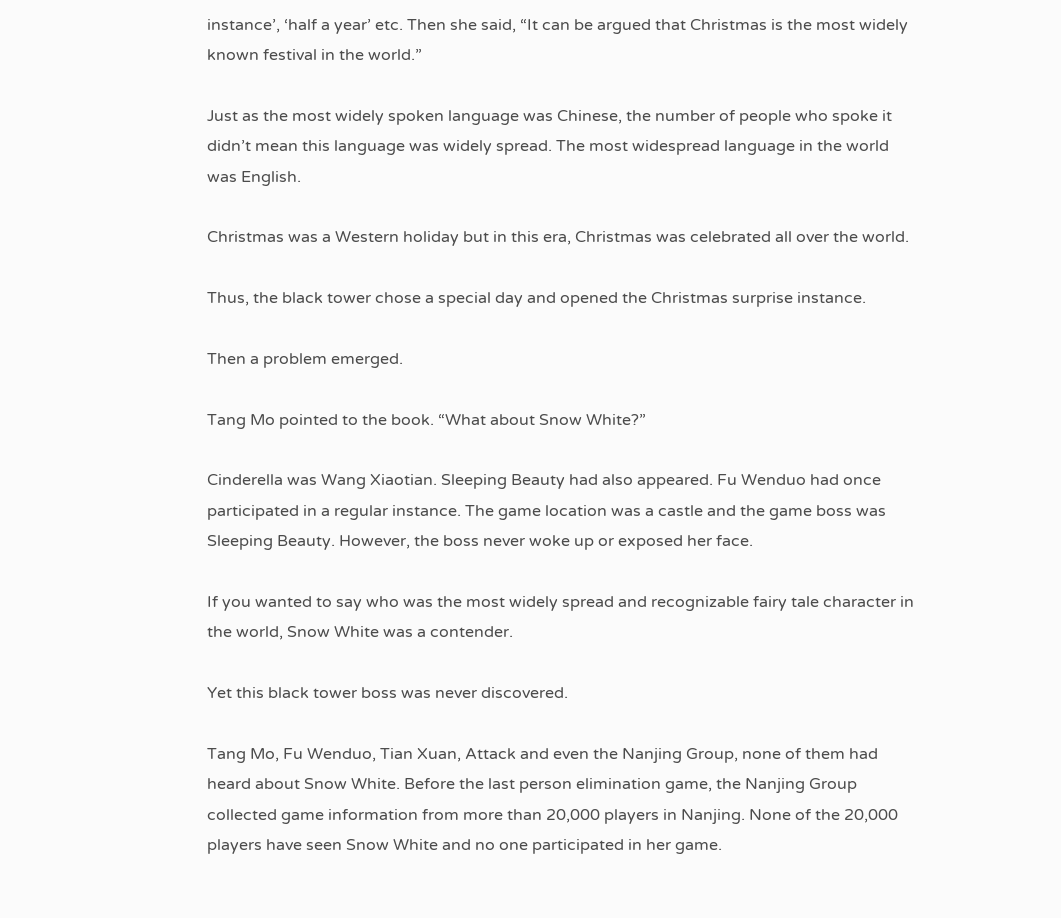instance’, ‘half a year’ etc. Then she said, “It can be argued that Christmas is the most widely known festival in the world.”

Just as the most widely spoken language was Chinese, the number of people who spoke it didn’t mean this language was widely spread. The most widespread language in the world was English.

Christmas was a Western holiday but in this era, Christmas was celebrated all over the world.

Thus, the black tower chose a special day and opened the Christmas surprise instance.

Then a problem emerged.

Tang Mo pointed to the book. “What about Snow White?”

Cinderella was Wang Xiaotian. Sleeping Beauty had also appeared. Fu Wenduo had once participated in a regular instance. The game location was a castle and the game boss was Sleeping Beauty. However, the boss never woke up or exposed her face.

If you wanted to say who was the most widely spread and recognizable fairy tale character in the world, Snow White was a contender.

Yet this black tower boss was never discovered.

Tang Mo, Fu Wenduo, Tian Xuan, Attack and even the Nanjing Group, none of them had heard about Snow White. Before the last person elimination game, the Nanjing Group collected game information from more than 20,000 players in Nanjing. None of the 20,000 players have seen Snow White and no one participated in her game.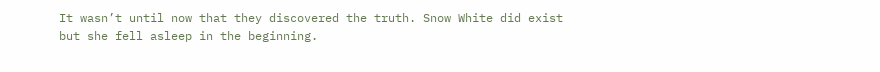It wasn’t until now that they discovered the truth. Snow White did exist but she fell asleep in the beginning.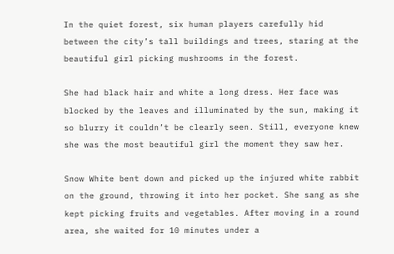In the quiet forest, six human players carefully hid between the city’s tall buildings and trees, staring at the beautiful girl picking mushrooms in the forest.

She had black hair and white a long dress. Her face was blocked by the leaves and illuminated by the sun, making it so blurry it couldn’t be clearly seen. Still, everyone knew she was the most beautiful girl the moment they saw her.

Snow White bent down and picked up the injured white rabbit on the ground, throwing it into her pocket. She sang as she kept picking fruits and vegetables. After moving in a round area, she waited for 10 minutes under a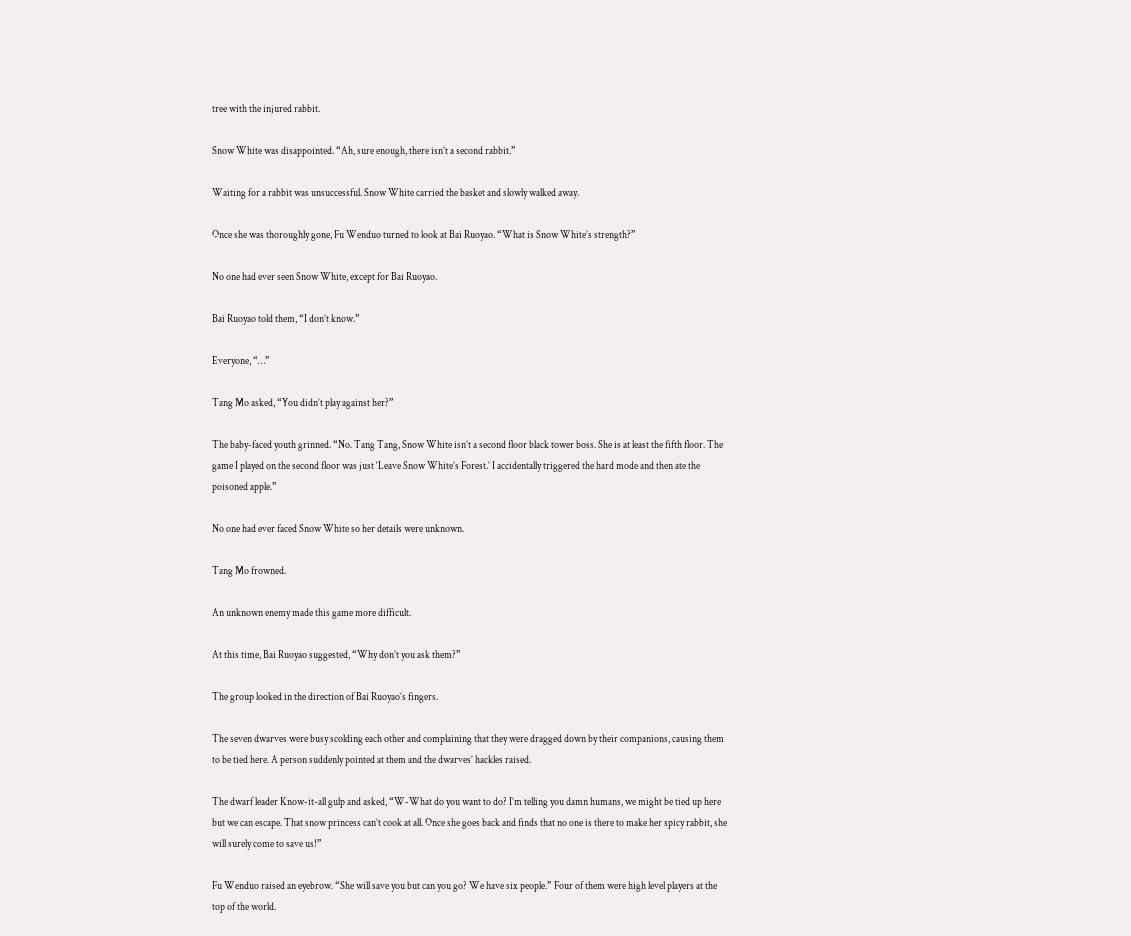tree with the injured rabbit.

Snow White was disappointed. “Ah, sure enough, there isn’t a second rabbit.”

Waiting for a rabbit was unsuccessful. Snow White carried the basket and slowly walked away.

Once she was thoroughly gone, Fu Wenduo turned to look at Bai Ruoyao. “What is Snow White’s strength?”

No one had ever seen Snow White, except for Bai Ruoyao.

Bai Ruoyao told them, “I don’t know.”

Everyone, “…”

Tang Mo asked, “You didn’t play against her?”

The baby-faced youth grinned. “No. Tang Tang, Snow White isn’t a second floor black tower boss. She is at least the fifth floor. The game I played on the second floor was just ‘Leave Snow White’s Forest.’ I accidentally triggered the hard mode and then ate the poisoned apple.”

No one had ever faced Snow White so her details were unknown.

Tang Mo frowned.

An unknown enemy made this game more difficult.

At this time, Bai Ruoyao suggested, “Why don’t you ask them?”

The group looked in the direction of Bai Ruoyao’s fingers.

The seven dwarves were busy scolding each other and complaining that they were dragged down by their companions, causing them to be tied here. A person suddenly pointed at them and the dwarves’ hackles raised.

The dwarf leader Know-it-all gulp and asked, “W-What do you want to do? I’m telling you damn humans, we might be tied up here but we can escape. That snow princess can’t cook at all. Once she goes back and finds that no one is there to make her spicy rabbit, she will surely come to save us!”

Fu Wenduo raised an eyebrow. “She will save you but can you go? We have six people.” Four of them were high level players at the top of the world.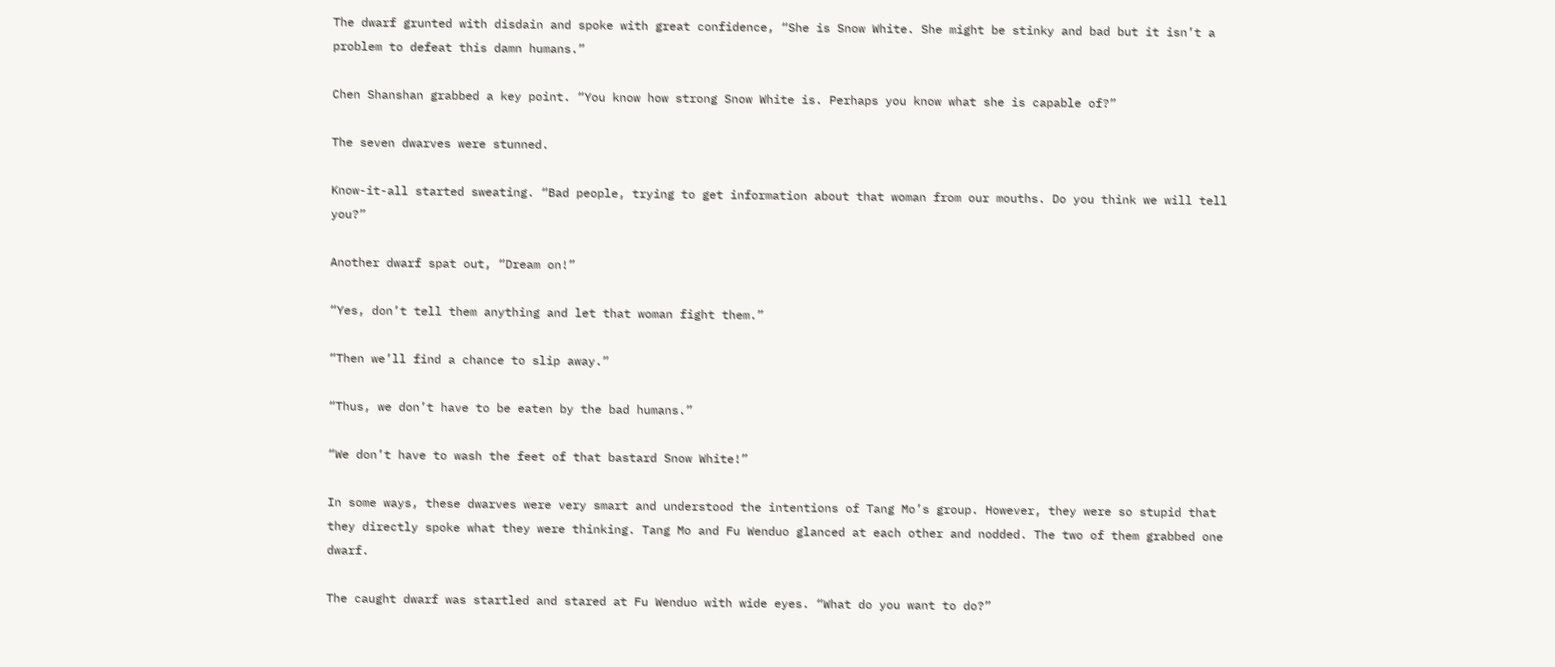The dwarf grunted with disdain and spoke with great confidence, “She is Snow White. She might be stinky and bad but it isn’t a problem to defeat this damn humans.”

Chen Shanshan grabbed a key point. “You know how strong Snow White is. Perhaps you know what she is capable of?”

The seven dwarves were stunned.

Know-it-all started sweating. “Bad people, trying to get information about that woman from our mouths. Do you think we will tell you?”

Another dwarf spat out, “Dream on!”

“Yes, don’t tell them anything and let that woman fight them.”

“Then we’ll find a chance to slip away.”

“Thus, we don’t have to be eaten by the bad humans.”

“We don’t have to wash the feet of that bastard Snow White!”

In some ways, these dwarves were very smart and understood the intentions of Tang Mo’s group. However, they were so stupid that they directly spoke what they were thinking. Tang Mo and Fu Wenduo glanced at each other and nodded. The two of them grabbed one dwarf.

The caught dwarf was startled and stared at Fu Wenduo with wide eyes. “What do you want to do?”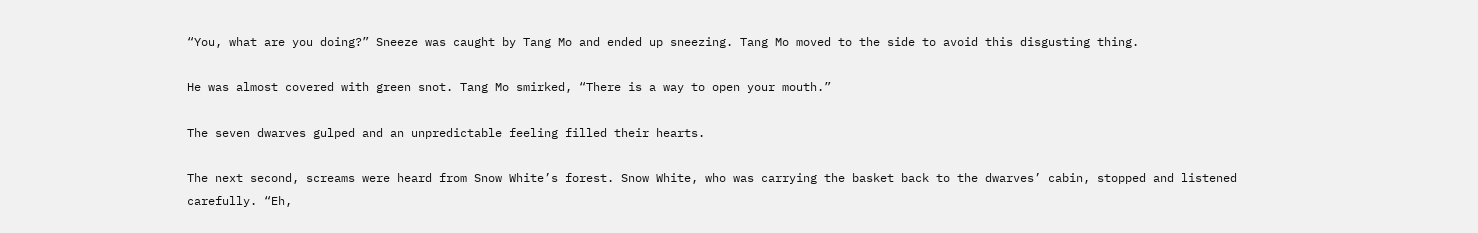“You, what are you doing?” Sneeze was caught by Tang Mo and ended up sneezing. Tang Mo moved to the side to avoid this disgusting thing.

He was almost covered with green snot. Tang Mo smirked, “There is a way to open your mouth.”

The seven dwarves gulped and an unpredictable feeling filled their hearts.

The next second, screams were heard from Snow White’s forest. Snow White, who was carrying the basket back to the dwarves’ cabin, stopped and listened carefully. “Eh,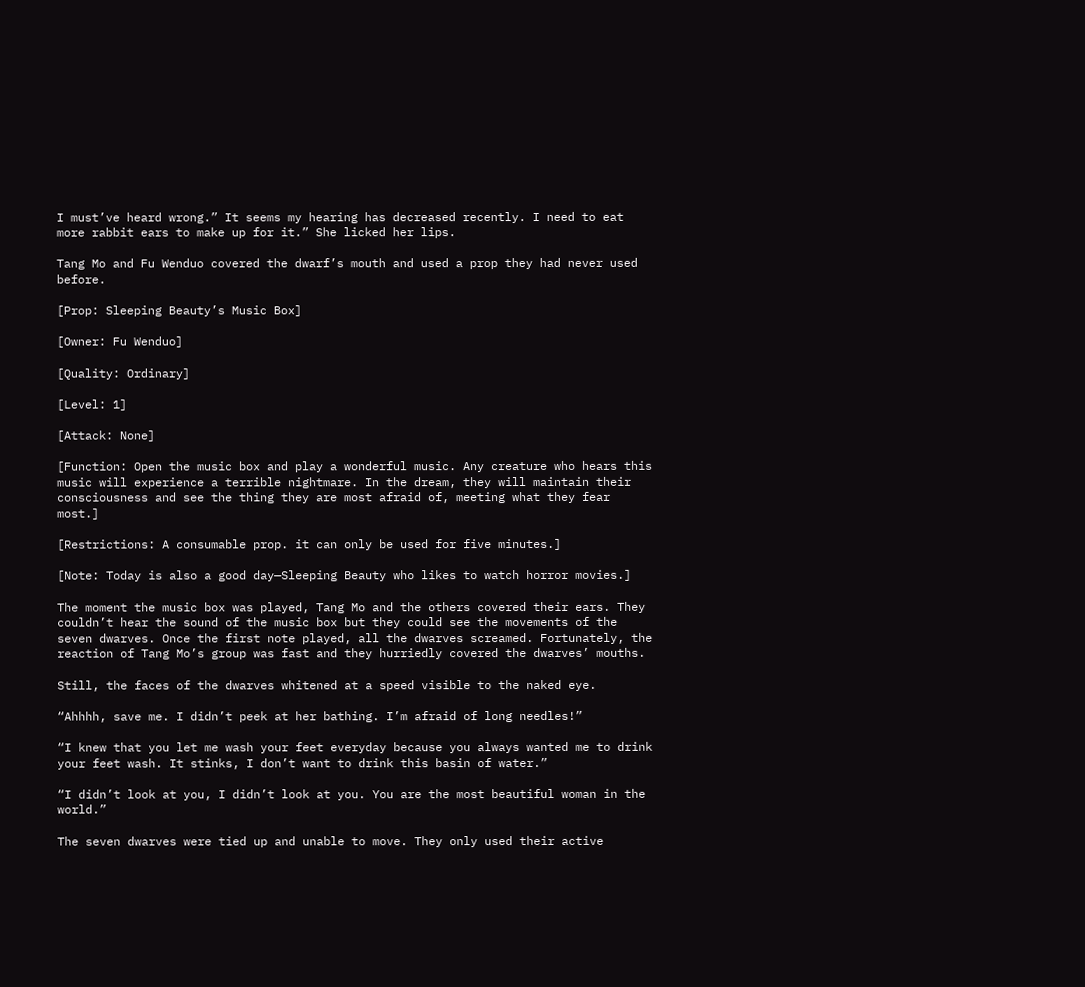I must’ve heard wrong.” It seems my hearing has decreased recently. I need to eat more rabbit ears to make up for it.” She licked her lips.

Tang Mo and Fu Wenduo covered the dwarf’s mouth and used a prop they had never used before.

[Prop: Sleeping Beauty’s Music Box]

[Owner: Fu Wenduo]

[Quality: Ordinary]

[Level: 1]

[Attack: None]

[Function: Open the music box and play a wonderful music. Any creature who hears this music will experience a terrible nightmare. In the dream, they will maintain their consciousness and see the thing they are most afraid of, meeting what they fear most.]

[Restrictions: A consumable prop. it can only be used for five minutes.]

[Note: Today is also a good day—Sleeping Beauty who likes to watch horror movies.]

The moment the music box was played, Tang Mo and the others covered their ears. They couldn’t hear the sound of the music box but they could see the movements of the seven dwarves. Once the first note played, all the dwarves screamed. Fortunately, the reaction of Tang Mo’s group was fast and they hurriedly covered the dwarves’ mouths.

Still, the faces of the dwarves whitened at a speed visible to the naked eye.

“Ahhhh, save me. I didn’t peek at her bathing. I’m afraid of long needles!”

“I knew that you let me wash your feet everyday because you always wanted me to drink your feet wash. It stinks, I don’t want to drink this basin of water.”

“I didn’t look at you, I didn’t look at you. You are the most beautiful woman in the world.”

The seven dwarves were tied up and unable to move. They only used their active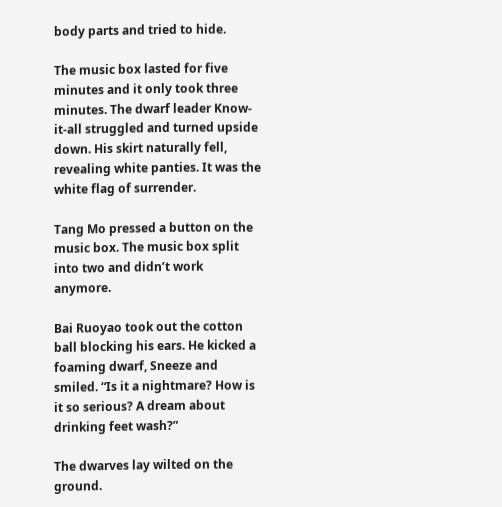body parts and tried to hide.

The music box lasted for five minutes and it only took three minutes. The dwarf leader Know-it-all struggled and turned upside down. His skirt naturally fell, revealing white panties. It was the white flag of surrender.

Tang Mo pressed a button on the music box. The music box split into two and didn’t work anymore.

Bai Ruoyao took out the cotton ball blocking his ears. He kicked a foaming dwarf, Sneeze and smiled. “Is it a nightmare? How is it so serious? A dream about drinking feet wash?”

The dwarves lay wilted on the ground.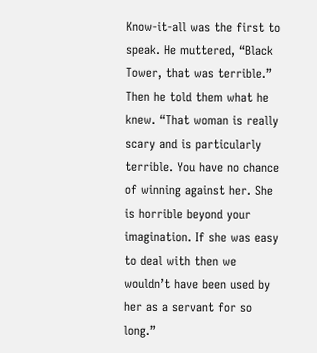Know-it-all was the first to speak. He muttered, “Black Tower, that was terrible.” Then he told them what he knew. “That woman is really scary and is particularly terrible. You have no chance of winning against her. She is horrible beyond your imagination. If she was easy to deal with then we wouldn’t have been used by her as a servant for so long.”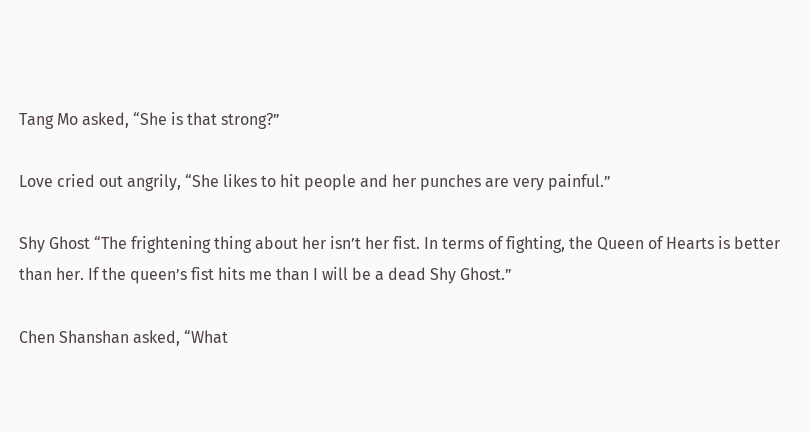Tang Mo asked, “She is that strong?”

Love cried out angrily, “She likes to hit people and her punches are very painful.”

Shy Ghost “The frightening thing about her isn’t her fist. In terms of fighting, the Queen of Hearts is better than her. If the queen’s fist hits me than I will be a dead Shy Ghost.”

Chen Shanshan asked, “What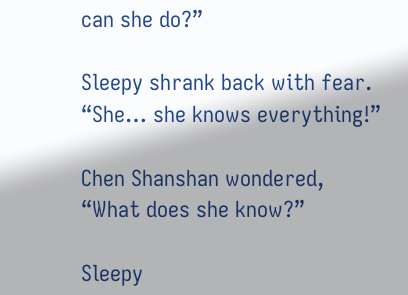can she do?”

Sleepy shrank back with fear. “She… she knows everything!”

Chen Shanshan wondered, “What does she know?”

Sleepy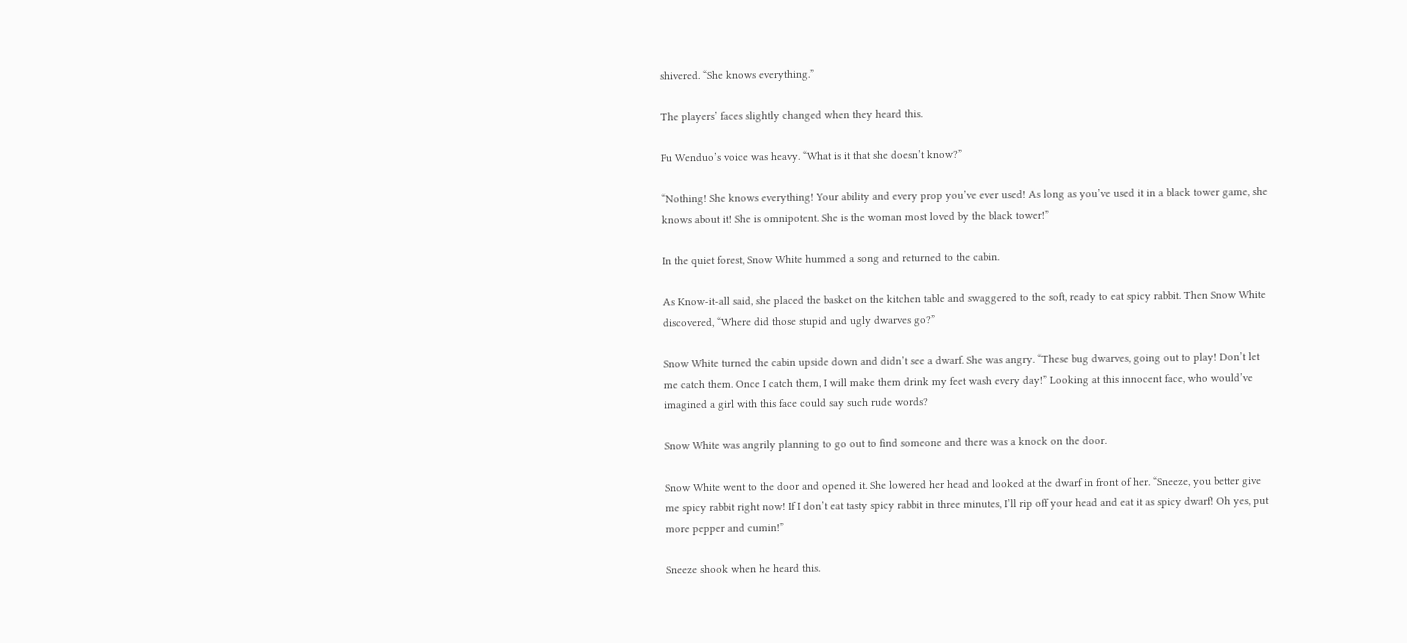shivered. “She knows everything.”

The players’ faces slightly changed when they heard this.

Fu Wenduo’s voice was heavy. “What is it that she doesn’t know?”

“Nothing! She knows everything! Your ability and every prop you’ve ever used! As long as you’ve used it in a black tower game, she knows about it! She is omnipotent. She is the woman most loved by the black tower!”

In the quiet forest, Snow White hummed a song and returned to the cabin.

As Know-it-all said, she placed the basket on the kitchen table and swaggered to the soft, ready to eat spicy rabbit. Then Snow White discovered, “Where did those stupid and ugly dwarves go?”

Snow White turned the cabin upside down and didn’t see a dwarf. She was angry. “These bug dwarves, going out to play! Don’t let me catch them. Once I catch them, I will make them drink my feet wash every day!” Looking at this innocent face, who would’ve imagined a girl with this face could say such rude words?

Snow White was angrily planning to go out to find someone and there was a knock on the door.

Snow White went to the door and opened it. She lowered her head and looked at the dwarf in front of her. “Sneeze, you better give me spicy rabbit right now! If I don’t eat tasty spicy rabbit in three minutes, I’ll rip off your head and eat it as spicy dwarf! Oh yes, put more pepper and cumin!”

Sneeze shook when he heard this.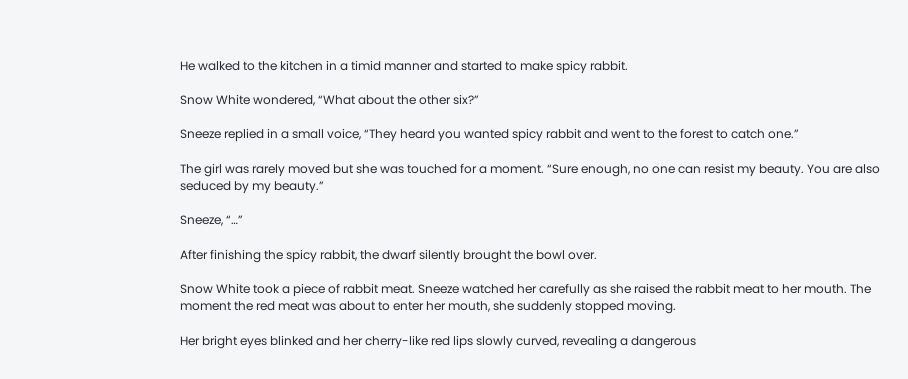He walked to the kitchen in a timid manner and started to make spicy rabbit.

Snow White wondered, “What about the other six?”

Sneeze replied in a small voice, “They heard you wanted spicy rabbit and went to the forest to catch one.”

The girl was rarely moved but she was touched for a moment. “Sure enough, no one can resist my beauty. You are also seduced by my beauty.”

Sneeze, “…”

After finishing the spicy rabbit, the dwarf silently brought the bowl over.

Snow White took a piece of rabbit meat. Sneeze watched her carefully as she raised the rabbit meat to her mouth. The moment the red meat was about to enter her mouth, she suddenly stopped moving.

Her bright eyes blinked and her cherry-like red lips slowly curved, revealing a dangerous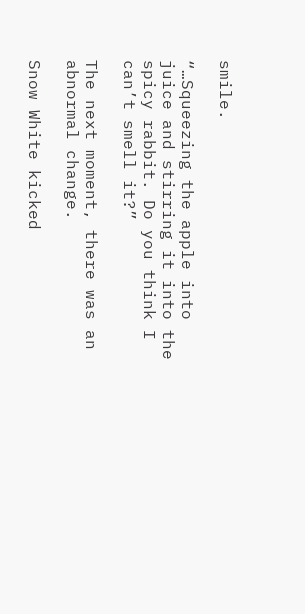smile.

“…Squeezing the apple into juice and stirring it into the spicy rabbit. Do you think I can’t smell it?”

The next moment, there was an abnormal change.

Snow White kicked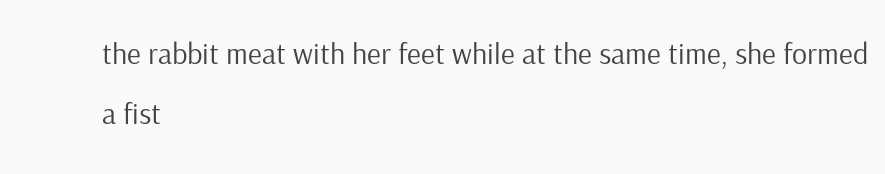the rabbit meat with her feet while at the same time, she formed a fist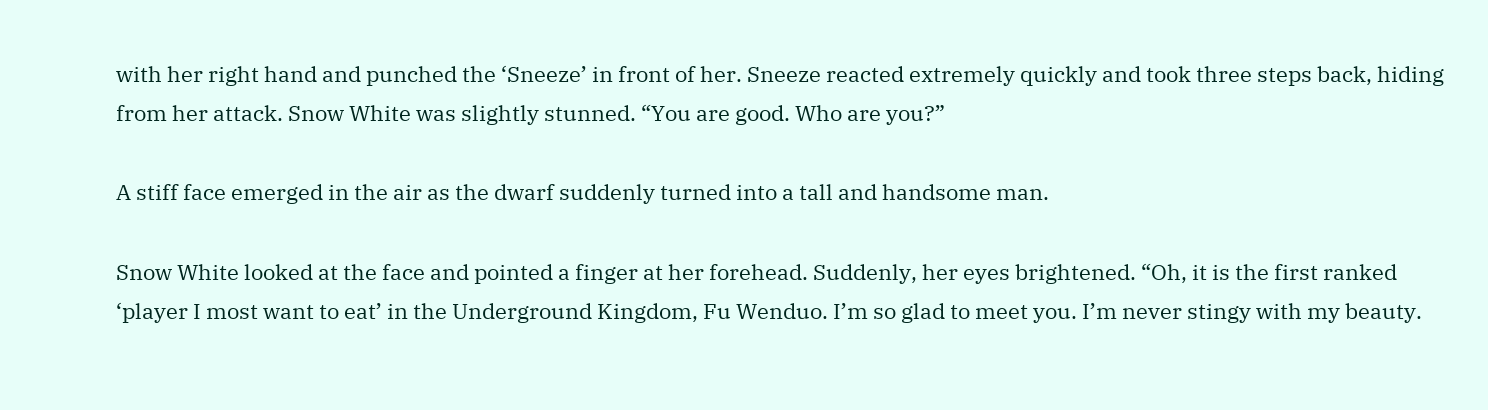with her right hand and punched the ‘Sneeze’ in front of her. Sneeze reacted extremely quickly and took three steps back, hiding from her attack. Snow White was slightly stunned. “You are good. Who are you?”

A stiff face emerged in the air as the dwarf suddenly turned into a tall and handsome man.

Snow White looked at the face and pointed a finger at her forehead. Suddenly, her eyes brightened. “Oh, it is the first ranked ‘player I most want to eat’ in the Underground Kingdom, Fu Wenduo. I’m so glad to meet you. I’m never stingy with my beauty.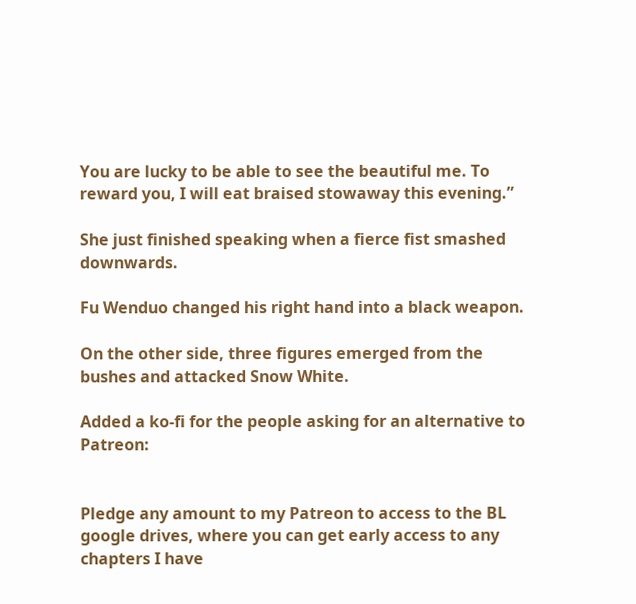You are lucky to be able to see the beautiful me. To reward you, I will eat braised stowaway this evening.”

She just finished speaking when a fierce fist smashed downwards.

Fu Wenduo changed his right hand into a black weapon.

On the other side, three figures emerged from the bushes and attacked Snow White.

Added a ko-fi for the people asking for an alternative to Patreon:


Pledge any amount to my Patreon to access to the BL google drives, where you can get early access to any chapters I have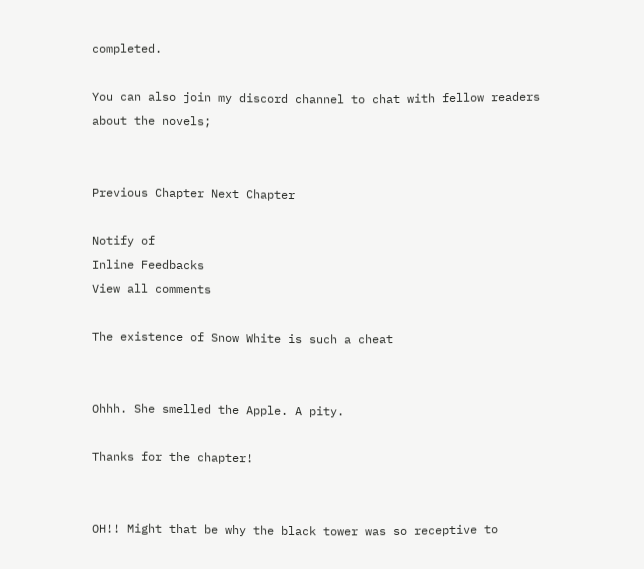completed.

You can also join my discord channel to chat with fellow readers about the novels;


Previous Chapter Next Chapter

Notify of
Inline Feedbacks
View all comments

The existence of Snow White is such a cheat


Ohhh. She smelled the Apple. A pity.

Thanks for the chapter!


OH!! Might that be why the black tower was so receptive to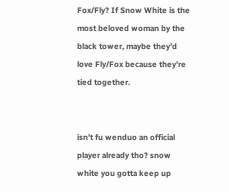Fox/Fly? If Snow White is the most beloved woman by the black tower, maybe they’d love Fly/Fox because they’re tied together.


isn’t fu wenduo an official player already tho? snow white you gotta keep up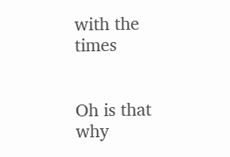with the times


Oh is that why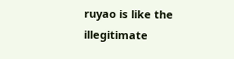ruyao is like the illegitimate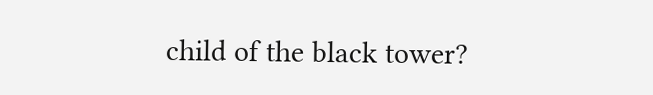child of the black tower?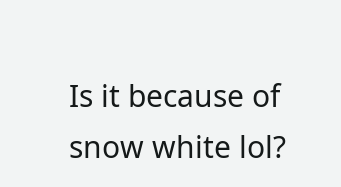Is it because of snow white lol?